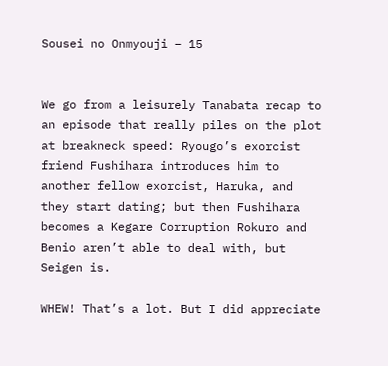Sousei no Onmyouji – 15


We go from a leisurely Tanabata recap to an episode that really piles on the plot at breakneck speed: Ryougo’s exorcist friend Fushihara introduces him to another fellow exorcist, Haruka, and they start dating; but then Fushihara becomes a Kegare Corruption Rokuro and Benio aren’t able to deal with, but Seigen is.

WHEW! That’s a lot. But I did appreciate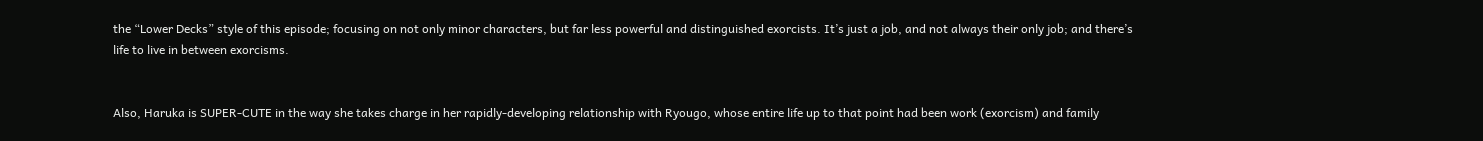the “Lower Decks” style of this episode; focusing on not only minor characters, but far less powerful and distinguished exorcists. It’s just a job, and not always their only job; and there’s life to live in between exorcisms.


Also, Haruka is SUPER-CUTE in the way she takes charge in her rapidly-developing relationship with Ryougo, whose entire life up to that point had been work (exorcism) and family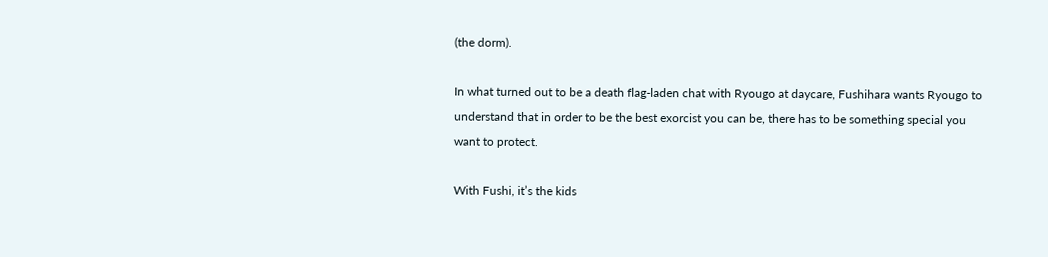(the dorm).

In what turned out to be a death flag-laden chat with Ryougo at daycare, Fushihara wants Ryougo to understand that in order to be the best exorcist you can be, there has to be something special you want to protect.

With Fushi, it’s the kids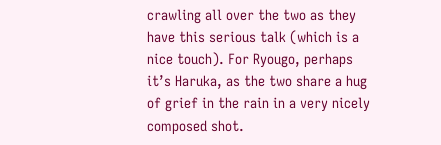crawling all over the two as they have this serious talk (which is a nice touch). For Ryougo, perhaps it’s Haruka, as the two share a hug of grief in the rain in a very nicely composed shot.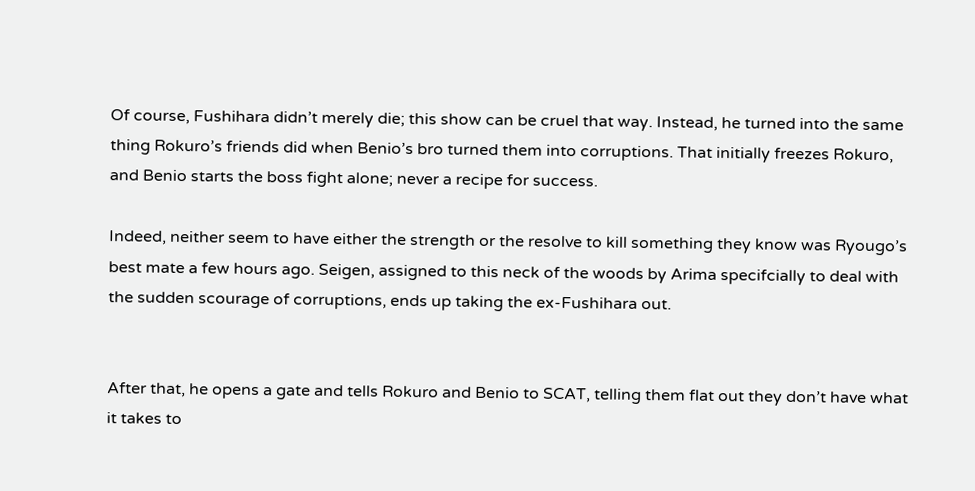Of course, Fushihara didn’t merely die; this show can be cruel that way. Instead, he turned into the same thing Rokuro’s friends did when Benio’s bro turned them into corruptions. That initially freezes Rokuro, and Benio starts the boss fight alone; never a recipe for success.

Indeed, neither seem to have either the strength or the resolve to kill something they know was Ryougo’s best mate a few hours ago. Seigen, assigned to this neck of the woods by Arima specifcially to deal with the sudden scourage of corruptions, ends up taking the ex-Fushihara out.


After that, he opens a gate and tells Rokuro and Benio to SCAT, telling them flat out they don’t have what it takes to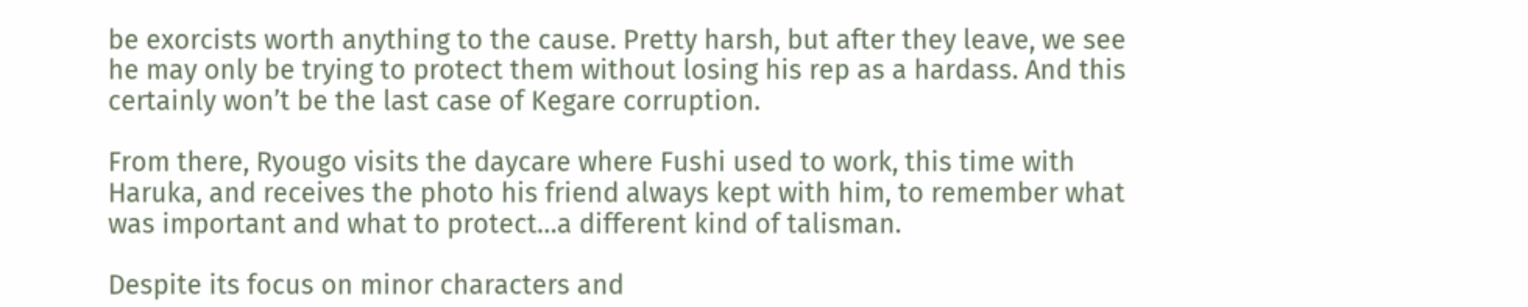be exorcists worth anything to the cause. Pretty harsh, but after they leave, we see he may only be trying to protect them without losing his rep as a hardass. And this certainly won’t be the last case of Kegare corruption.

From there, Ryougo visits the daycare where Fushi used to work, this time with Haruka, and receives the photo his friend always kept with him, to remember what was important and what to protect…a different kind of talisman.

Despite its focus on minor characters and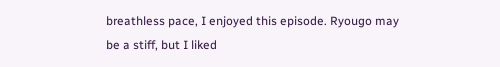breathless pace, I enjoyed this episode. Ryougo may be a stiff, but I liked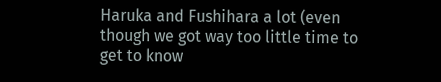Haruka and Fushihara a lot (even though we got way too little time to get to know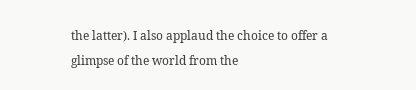the latter). I also applaud the choice to offer a glimpse of the world from the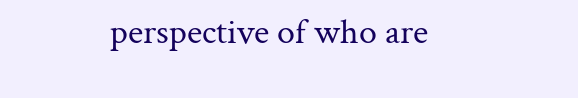perspective of who are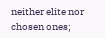neither elite nor chosen ones;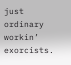just ordinary workin’ exorcists.